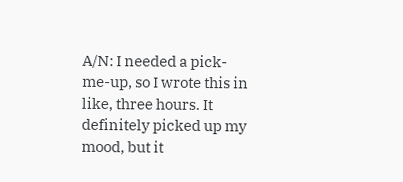A/N: I needed a pick-me-up, so I wrote this in like, three hours. It definitely picked up my mood, but it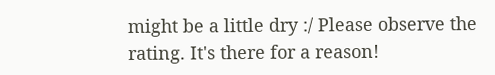might be a little dry :/ Please observe the rating. It's there for a reason!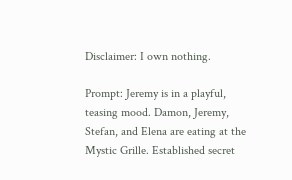Disclaimer: I own nothing.

Prompt: Jeremy is in a playful, teasing mood. Damon, Jeremy, Stefan, and Elena are eating at the Mystic Grille. Established secret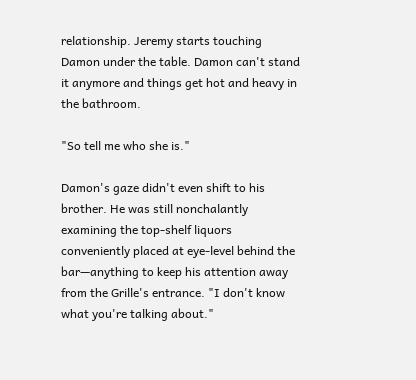relationship. Jeremy starts touching Damon under the table. Damon can't stand it anymore and things get hot and heavy in the bathroom.

"So tell me who she is."

Damon's gaze didn't even shift to his brother. He was still nonchalantly examining the top-shelf liquors conveniently placed at eye-level behind the bar—anything to keep his attention away from the Grille's entrance. "I don't know what you're talking about."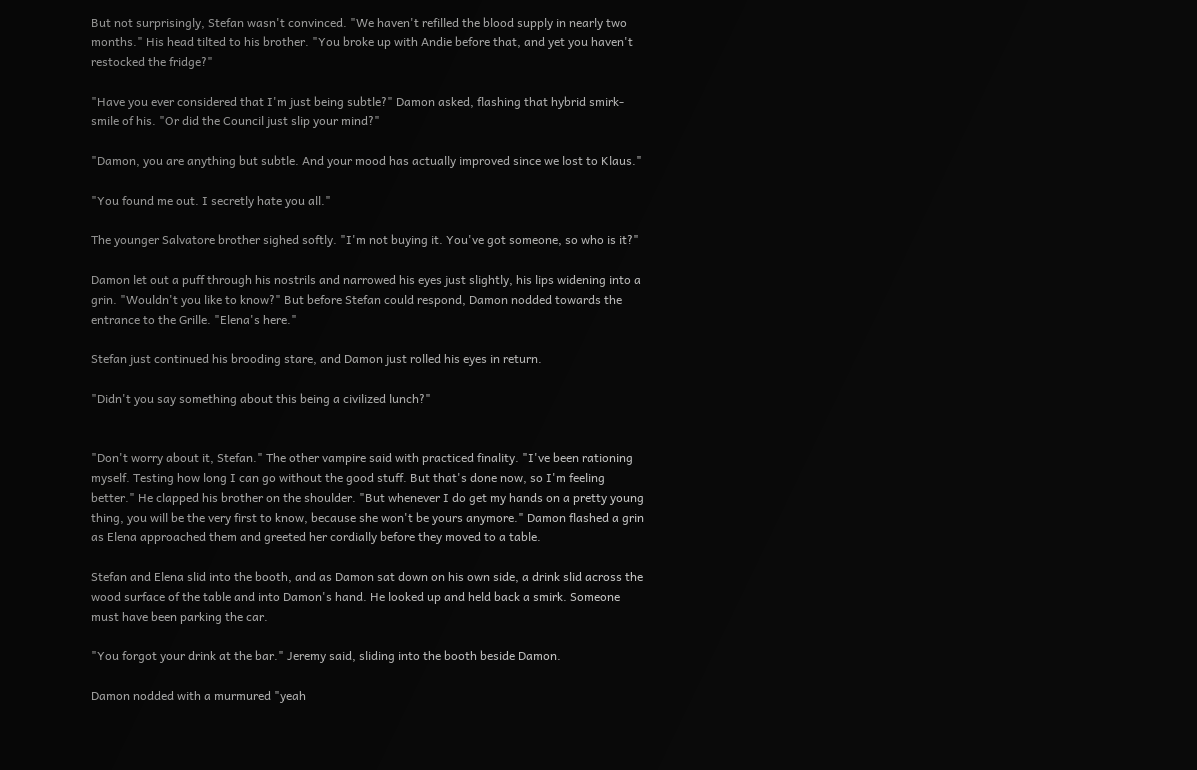But not surprisingly, Stefan wasn't convinced. "We haven't refilled the blood supply in nearly two months." His head tilted to his brother. "You broke up with Andie before that, and yet you haven't restocked the fridge?"

"Have you ever considered that I'm just being subtle?" Damon asked, flashing that hybrid smirk-smile of his. "Or did the Council just slip your mind?"

"Damon, you are anything but subtle. And your mood has actually improved since we lost to Klaus."

"You found me out. I secretly hate you all."

The younger Salvatore brother sighed softly. "I'm not buying it. You've got someone, so who is it?"

Damon let out a puff through his nostrils and narrowed his eyes just slightly, his lips widening into a grin. "Wouldn't you like to know?" But before Stefan could respond, Damon nodded towards the entrance to the Grille. "Elena's here."

Stefan just continued his brooding stare, and Damon just rolled his eyes in return.

"Didn't you say something about this being a civilized lunch?"


"Don't worry about it, Stefan." The other vampire said with practiced finality. "I've been rationing myself. Testing how long I can go without the good stuff. But that's done now, so I'm feeling better." He clapped his brother on the shoulder. "But whenever I do get my hands on a pretty young thing, you will be the very first to know, because she won't be yours anymore." Damon flashed a grin as Elena approached them and greeted her cordially before they moved to a table.

Stefan and Elena slid into the booth, and as Damon sat down on his own side, a drink slid across the wood surface of the table and into Damon's hand. He looked up and held back a smirk. Someone must have been parking the car.

"You forgot your drink at the bar." Jeremy said, sliding into the booth beside Damon.

Damon nodded with a murmured "yeah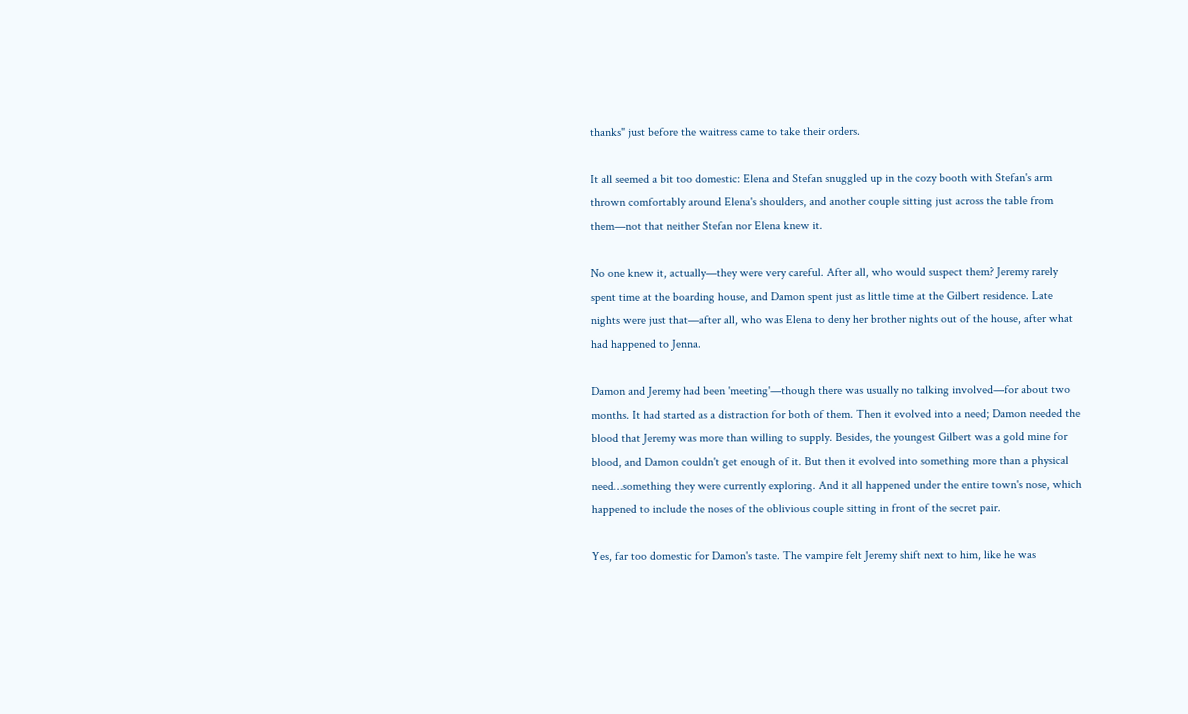thanks" just before the waitress came to take their orders.

It all seemed a bit too domestic: Elena and Stefan snuggled up in the cozy booth with Stefan's arm thrown comfortably around Elena's shoulders, and another couple sitting just across the table from them—not that neither Stefan nor Elena knew it.

No one knew it, actually—they were very careful. After all, who would suspect them? Jeremy rarely spent time at the boarding house, and Damon spent just as little time at the Gilbert residence. Late nights were just that—after all, who was Elena to deny her brother nights out of the house, after what had happened to Jenna.

Damon and Jeremy had been 'meeting'—though there was usually no talking involved—for about two months. It had started as a distraction for both of them. Then it evolved into a need; Damon needed the blood that Jeremy was more than willing to supply. Besides, the youngest Gilbert was a gold mine for blood, and Damon couldn't get enough of it. But then it evolved into something more than a physical need…something they were currently exploring. And it all happened under the entire town's nose, which happened to include the noses of the oblivious couple sitting in front of the secret pair.

Yes, far too domestic for Damon's taste. The vampire felt Jeremy shift next to him, like he was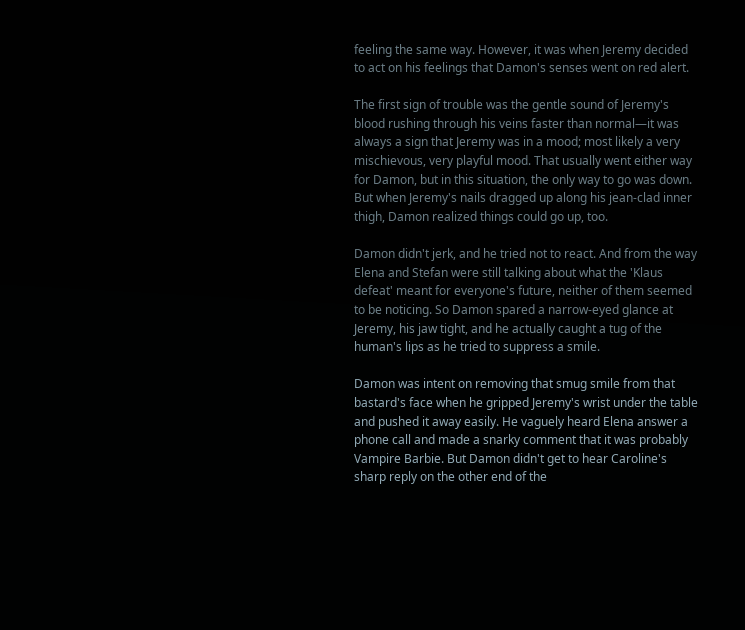feeling the same way. However, it was when Jeremy decided to act on his feelings that Damon's senses went on red alert.

The first sign of trouble was the gentle sound of Jeremy's blood rushing through his veins faster than normal—it was always a sign that Jeremy was in a mood; most likely a very mischievous, very playful mood. That usually went either way for Damon, but in this situation, the only way to go was down. But when Jeremy's nails dragged up along his jean-clad inner thigh, Damon realized things could go up, too.

Damon didn't jerk, and he tried not to react. And from the way Elena and Stefan were still talking about what the 'Klaus defeat' meant for everyone's future, neither of them seemed to be noticing. So Damon spared a narrow-eyed glance at Jeremy, his jaw tight, and he actually caught a tug of the human's lips as he tried to suppress a smile.

Damon was intent on removing that smug smile from that bastard's face when he gripped Jeremy's wrist under the table and pushed it away easily. He vaguely heard Elena answer a phone call and made a snarky comment that it was probably Vampire Barbie. But Damon didn't get to hear Caroline's sharp reply on the other end of the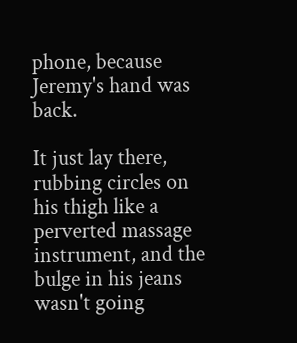phone, because Jeremy's hand was back.

It just lay there, rubbing circles on his thigh like a perverted massage instrument, and the bulge in his jeans wasn't going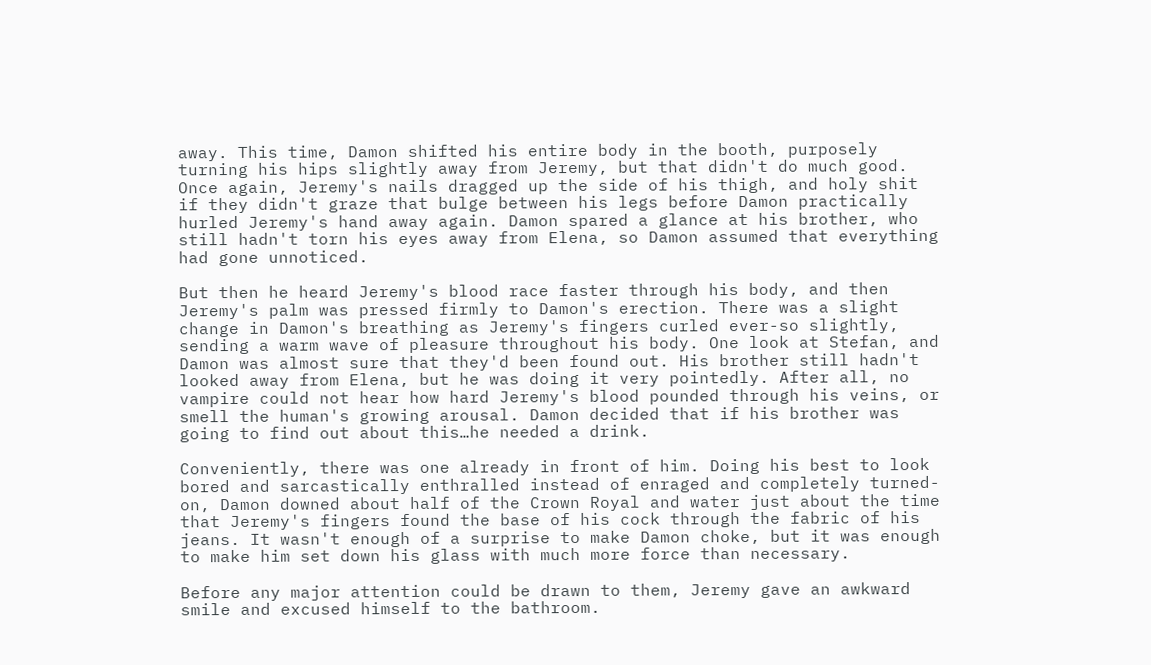away. This time, Damon shifted his entire body in the booth, purposely turning his hips slightly away from Jeremy, but that didn't do much good. Once again, Jeremy's nails dragged up the side of his thigh, and holy shit if they didn't graze that bulge between his legs before Damon practically hurled Jeremy's hand away again. Damon spared a glance at his brother, who still hadn't torn his eyes away from Elena, so Damon assumed that everything had gone unnoticed.

But then he heard Jeremy's blood race faster through his body, and then Jeremy's palm was pressed firmly to Damon's erection. There was a slight change in Damon's breathing as Jeremy's fingers curled ever-so slightly, sending a warm wave of pleasure throughout his body. One look at Stefan, and Damon was almost sure that they'd been found out. His brother still hadn't looked away from Elena, but he was doing it very pointedly. After all, no vampire could not hear how hard Jeremy's blood pounded through his veins, or smell the human's growing arousal. Damon decided that if his brother was going to find out about this…he needed a drink.

Conveniently, there was one already in front of him. Doing his best to look bored and sarcastically enthralled instead of enraged and completely turned-on, Damon downed about half of the Crown Royal and water just about the time that Jeremy's fingers found the base of his cock through the fabric of his jeans. It wasn't enough of a surprise to make Damon choke, but it was enough to make him set down his glass with much more force than necessary.

Before any major attention could be drawn to them, Jeremy gave an awkward smile and excused himself to the bathroom.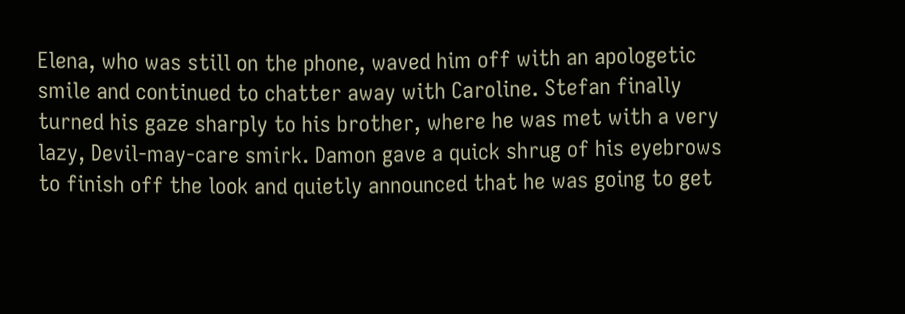Elena, who was still on the phone, waved him off with an apologetic smile and continued to chatter away with Caroline. Stefan finally turned his gaze sharply to his brother, where he was met with a very lazy, Devil-may-care smirk. Damon gave a quick shrug of his eyebrows to finish off the look and quietly announced that he was going to get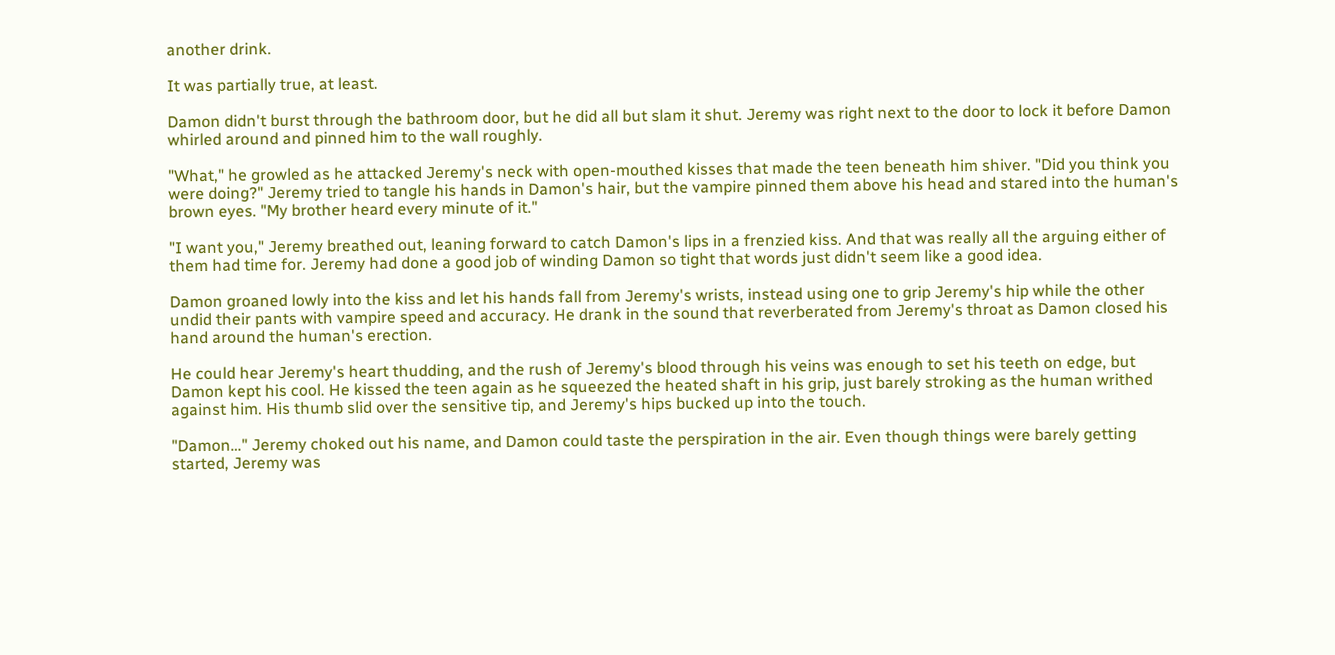another drink.

It was partially true, at least.

Damon didn't burst through the bathroom door, but he did all but slam it shut. Jeremy was right next to the door to lock it before Damon whirled around and pinned him to the wall roughly.

"What," he growled as he attacked Jeremy's neck with open-mouthed kisses that made the teen beneath him shiver. "Did you think you were doing?" Jeremy tried to tangle his hands in Damon's hair, but the vampire pinned them above his head and stared into the human's brown eyes. "My brother heard every minute of it."

"I want you," Jeremy breathed out, leaning forward to catch Damon's lips in a frenzied kiss. And that was really all the arguing either of them had time for. Jeremy had done a good job of winding Damon so tight that words just didn't seem like a good idea.

Damon groaned lowly into the kiss and let his hands fall from Jeremy's wrists, instead using one to grip Jeremy's hip while the other undid their pants with vampire speed and accuracy. He drank in the sound that reverberated from Jeremy's throat as Damon closed his hand around the human's erection.

He could hear Jeremy's heart thudding, and the rush of Jeremy's blood through his veins was enough to set his teeth on edge, but Damon kept his cool. He kissed the teen again as he squeezed the heated shaft in his grip, just barely stroking as the human writhed against him. His thumb slid over the sensitive tip, and Jeremy's hips bucked up into the touch.

"Damon…" Jeremy choked out his name, and Damon could taste the perspiration in the air. Even though things were barely getting started, Jeremy was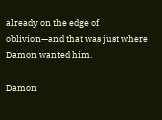already on the edge of oblivion—and that was just where Damon wanted him.

Damon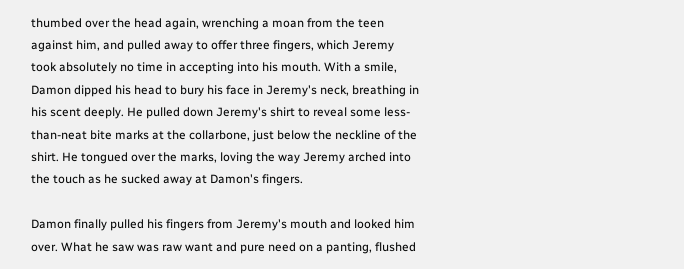thumbed over the head again, wrenching a moan from the teen against him, and pulled away to offer three fingers, which Jeremy took absolutely no time in accepting into his mouth. With a smile, Damon dipped his head to bury his face in Jeremy's neck, breathing in his scent deeply. He pulled down Jeremy's shirt to reveal some less-than-neat bite marks at the collarbone, just below the neckline of the shirt. He tongued over the marks, loving the way Jeremy arched into the touch as he sucked away at Damon's fingers.

Damon finally pulled his fingers from Jeremy's mouth and looked him over. What he saw was raw want and pure need on a panting, flushed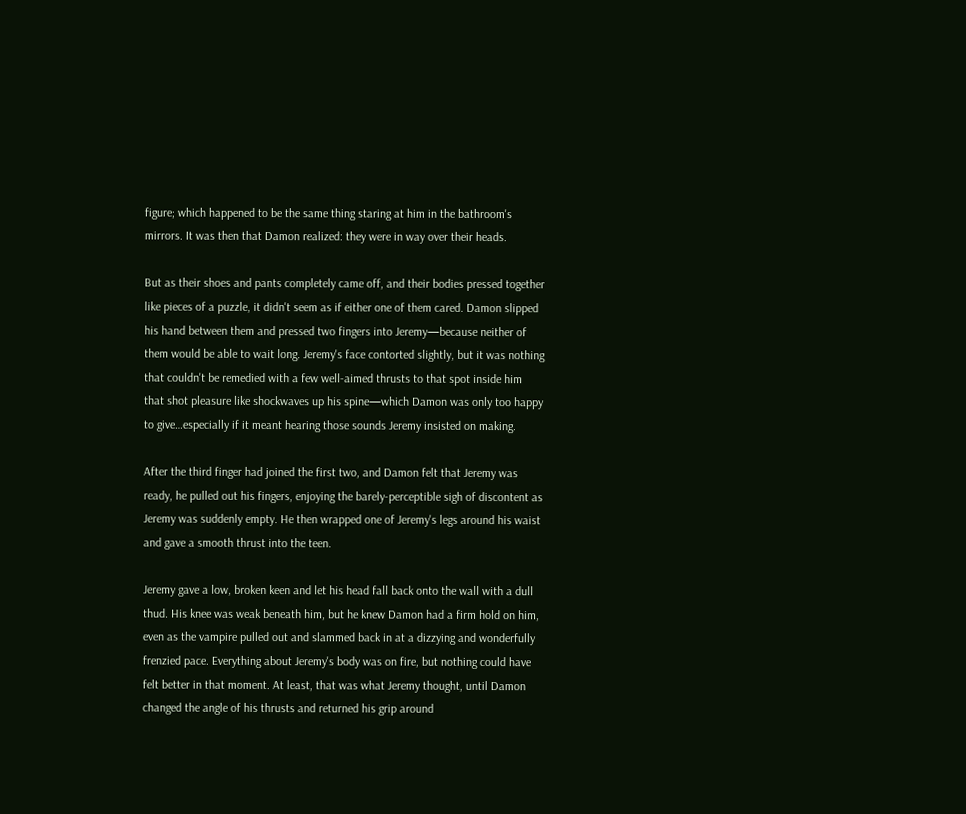figure; which happened to be the same thing staring at him in the bathroom's mirrors. It was then that Damon realized: they were in way over their heads.

But as their shoes and pants completely came off, and their bodies pressed together like pieces of a puzzle, it didn't seem as if either one of them cared. Damon slipped his hand between them and pressed two fingers into Jeremy—because neither of them would be able to wait long. Jeremy's face contorted slightly, but it was nothing that couldn't be remedied with a few well-aimed thrusts to that spot inside him that shot pleasure like shockwaves up his spine—which Damon was only too happy to give…especially if it meant hearing those sounds Jeremy insisted on making.

After the third finger had joined the first two, and Damon felt that Jeremy was ready, he pulled out his fingers, enjoying the barely-perceptible sigh of discontent as Jeremy was suddenly empty. He then wrapped one of Jeremy's legs around his waist and gave a smooth thrust into the teen.

Jeremy gave a low, broken keen and let his head fall back onto the wall with a dull thud. His knee was weak beneath him, but he knew Damon had a firm hold on him, even as the vampire pulled out and slammed back in at a dizzying and wonderfully frenzied pace. Everything about Jeremy's body was on fire, but nothing could have felt better in that moment. At least, that was what Jeremy thought, until Damon changed the angle of his thrusts and returned his grip around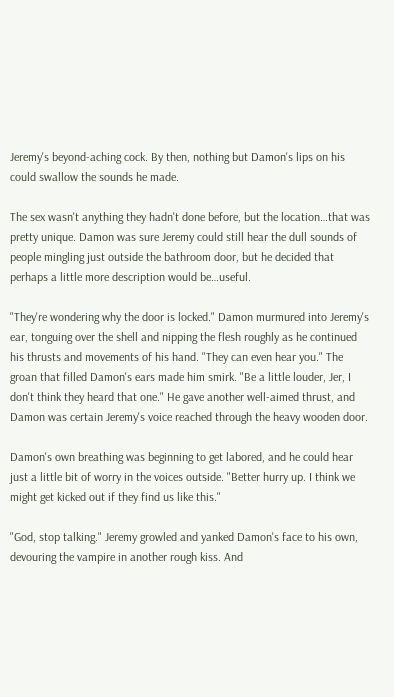Jeremy's beyond-aching cock. By then, nothing but Damon's lips on his could swallow the sounds he made.

The sex wasn't anything they hadn't done before, but the location…that was pretty unique. Damon was sure Jeremy could still hear the dull sounds of people mingling just outside the bathroom door, but he decided that perhaps a little more description would be…useful.

"They're wondering why the door is locked." Damon murmured into Jeremy's ear, tonguing over the shell and nipping the flesh roughly as he continued his thrusts and movements of his hand. "They can even hear you." The groan that filled Damon's ears made him smirk. "Be a little louder, Jer, I don't think they heard that one." He gave another well-aimed thrust, and Damon was certain Jeremy's voice reached through the heavy wooden door.

Damon's own breathing was beginning to get labored, and he could hear just a little bit of worry in the voices outside. "Better hurry up. I think we might get kicked out if they find us like this."

"God, stop talking." Jeremy growled and yanked Damon's face to his own, devouring the vampire in another rough kiss. And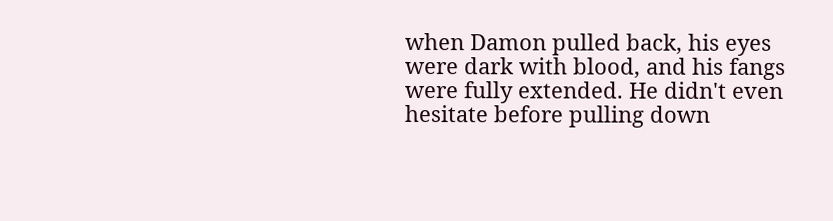when Damon pulled back, his eyes were dark with blood, and his fangs were fully extended. He didn't even hesitate before pulling down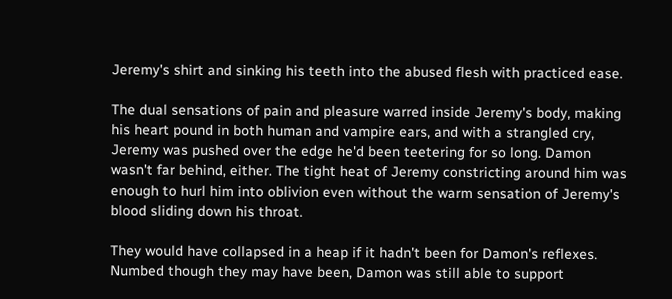Jeremy's shirt and sinking his teeth into the abused flesh with practiced ease.

The dual sensations of pain and pleasure warred inside Jeremy's body, making his heart pound in both human and vampire ears, and with a strangled cry, Jeremy was pushed over the edge he'd been teetering for so long. Damon wasn't far behind, either. The tight heat of Jeremy constricting around him was enough to hurl him into oblivion even without the warm sensation of Jeremy's blood sliding down his throat.

They would have collapsed in a heap if it hadn't been for Damon's reflexes. Numbed though they may have been, Damon was still able to support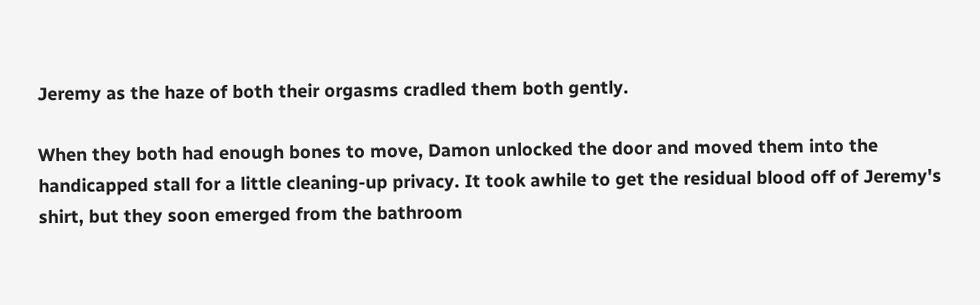Jeremy as the haze of both their orgasms cradled them both gently.

When they both had enough bones to move, Damon unlocked the door and moved them into the handicapped stall for a little cleaning-up privacy. It took awhile to get the residual blood off of Jeremy's shirt, but they soon emerged from the bathroom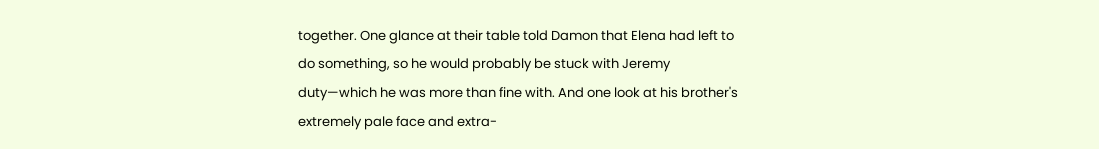together. One glance at their table told Damon that Elena had left to do something, so he would probably be stuck with Jeremy duty—which he was more than fine with. And one look at his brother's extremely pale face and extra-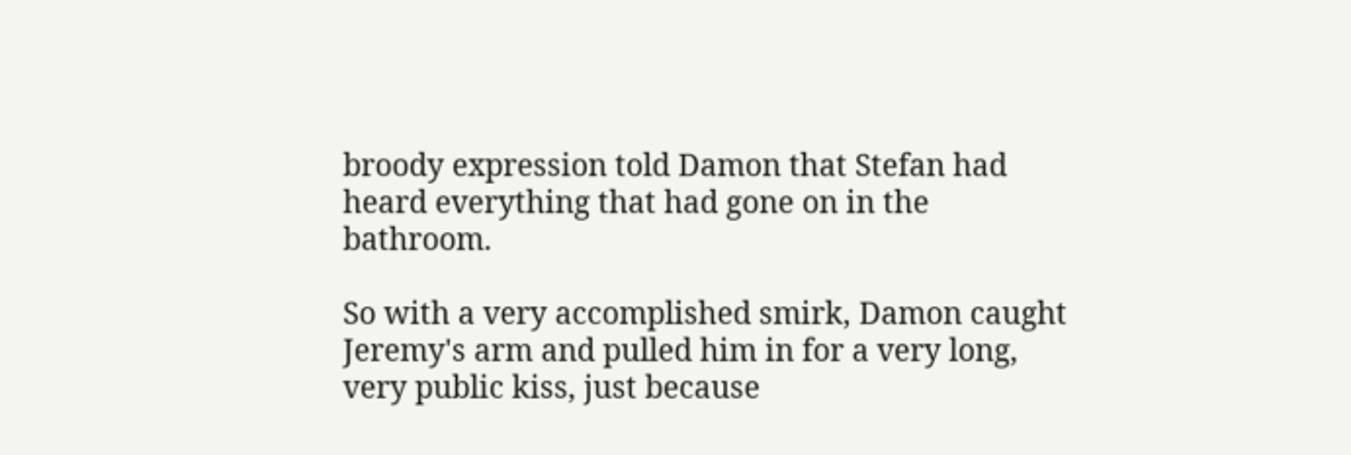broody expression told Damon that Stefan had heard everything that had gone on in the bathroom.

So with a very accomplished smirk, Damon caught Jeremy's arm and pulled him in for a very long, very public kiss, just because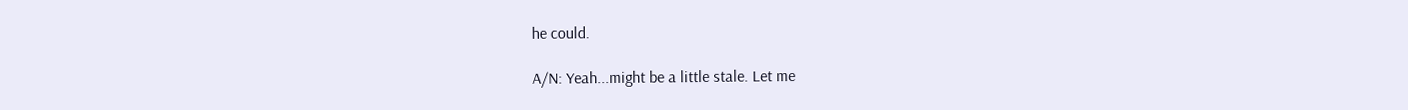he could.

A/N: Yeah...might be a little stale. Let me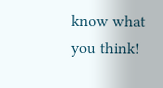know what you think!